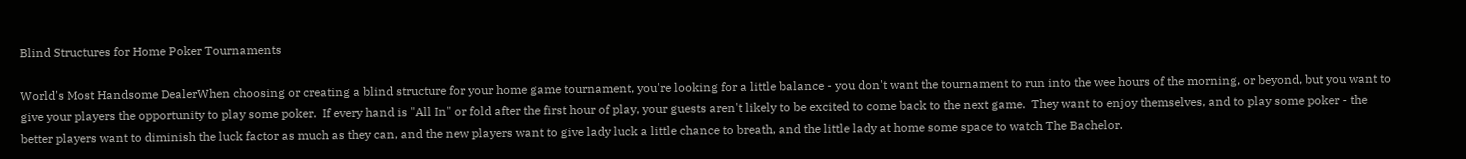Blind Structures for Home Poker Tournaments

World's Most Handsome DealerWhen choosing or creating a blind structure for your home game tournament, you're looking for a little balance - you don't want the tournament to run into the wee hours of the morning, or beyond, but you want to give your players the opportunity to play some poker.  If every hand is "All In" or fold after the first hour of play, your guests aren't likely to be excited to come back to the next game.  They want to enjoy themselves, and to play some poker - the better players want to diminish the luck factor as much as they can, and the new players want to give lady luck a little chance to breath, and the little lady at home some space to watch The Bachelor.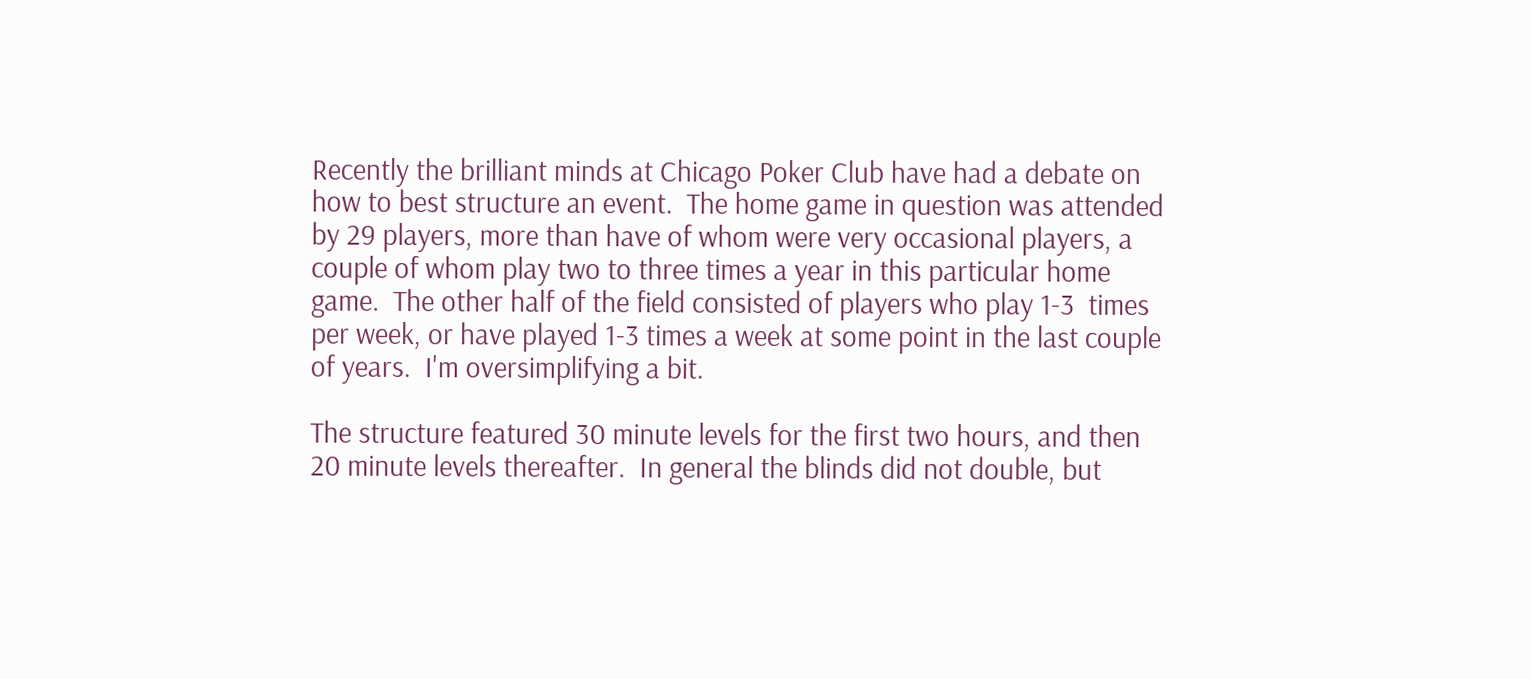Recently the brilliant minds at Chicago Poker Club have had a debate on how to best structure an event.  The home game in question was attended by 29 players, more than have of whom were very occasional players, a couple of whom play two to three times a year in this particular home game.  The other half of the field consisted of players who play 1-3  times per week, or have played 1-3 times a week at some point in the last couple of years.  I'm oversimplifying a bit.

The structure featured 30 minute levels for the first two hours, and then 20 minute levels thereafter.  In general the blinds did not double, but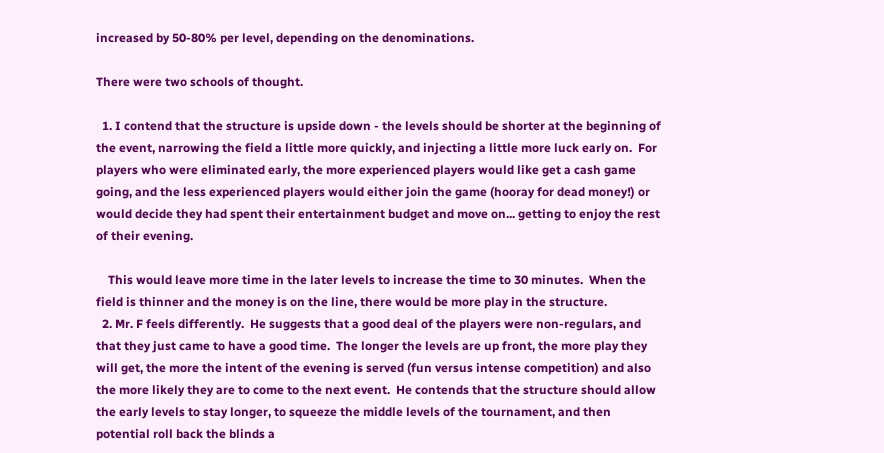increased by 50-80% per level, depending on the denominations.

There were two schools of thought.

  1. I contend that the structure is upside down - the levels should be shorter at the beginning of the event, narrowing the field a little more quickly, and injecting a little more luck early on.  For players who were eliminated early, the more experienced players would like get a cash game going, and the less experienced players would either join the game (hooray for dead money!) or would decide they had spent their entertainment budget and move on... getting to enjoy the rest of their evening.

    This would leave more time in the later levels to increase the time to 30 minutes.  When the field is thinner and the money is on the line, there would be more play in the structure.
  2. Mr. F feels differently.  He suggests that a good deal of the players were non-regulars, and that they just came to have a good time.  The longer the levels are up front, the more play they will get, the more the intent of the evening is served (fun versus intense competition) and also the more likely they are to come to the next event.  He contends that the structure should allow the early levels to stay longer, to squeeze the middle levels of the tournament, and then potential roll back the blinds a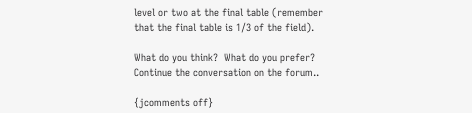level or two at the final table (remember that the final table is 1/3 of the field).

What do you think?  What do you prefer?  Continue the conversation on the forum..

{jcomments off}